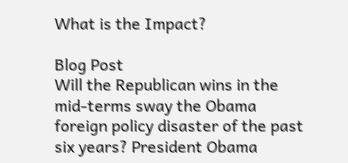What is the Impact?

Blog Post
Will the Republican wins in the mid-terms sway the Obama foreign policy disaster of the past six years? President Obama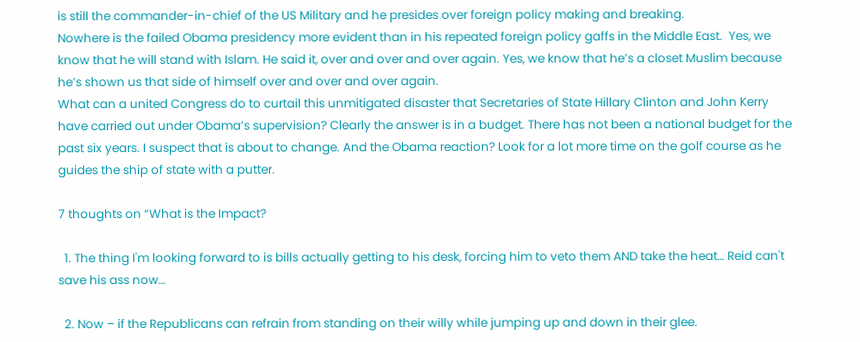is still the commander-in-chief of the US Military and he presides over foreign policy making and breaking.
Nowhere is the failed Obama presidency more evident than in his repeated foreign policy gaffs in the Middle East.  Yes, we know that he will stand with Islam. He said it, over and over and over again. Yes, we know that he’s a closet Muslim because he’s shown us that side of himself over and over and over again.
What can a united Congress do to curtail this unmitigated disaster that Secretaries of State Hillary Clinton and John Kerry have carried out under Obama’s supervision? Clearly the answer is in a budget. There has not been a national budget for the past six years. I suspect that is about to change. And the Obama reaction? Look for a lot more time on the golf course as he guides the ship of state with a putter.

7 thoughts on “What is the Impact?

  1. The thing I'm looking forward to is bills actually getting to his desk, forcing him to veto them AND take the heat… Reid can't save his ass now…

  2. Now – if the Republicans can refrain from standing on their willy while jumping up and down in their glee.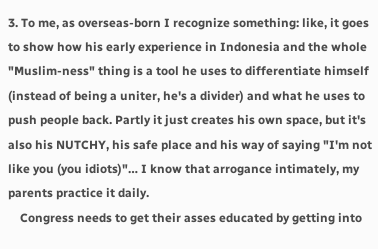3. To me, as overseas-born I recognize something: like, it goes to show how his early experience in Indonesia and the whole "Muslim-ness" thing is a tool he uses to differentiate himself (instead of being a uniter, he's a divider) and what he uses to push people back. Partly it just creates his own space, but it's also his NUTCHY, his safe place and his way of saying "I'm not like you (you idiots)"… I know that arrogance intimately, my parents practice it daily.
    Congress needs to get their asses educated by getting into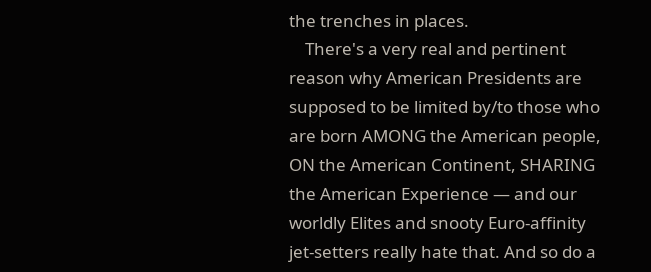the trenches in places.
    There's a very real and pertinent reason why American Presidents are supposed to be limited by/to those who are born AMONG the American people, ON the American Continent, SHARING the American Experience — and our worldly Elites and snooty Euro-affinity jet-setters really hate that. And so do a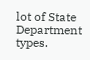lot of State Department types.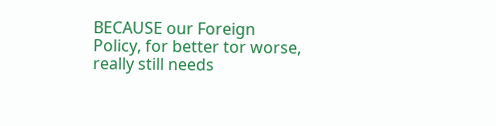BECAUSE our Foreign Policy, for better tor worse, really still needs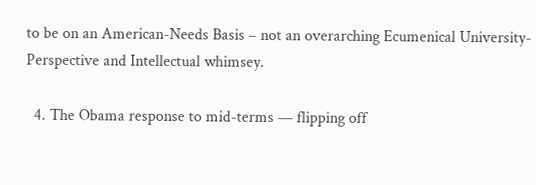to be on an American-Needs Basis – not an overarching Ecumenical University-Perspective and Intellectual whimsey.

  4. The Obama response to mid-terms — flipping off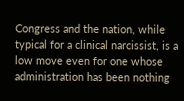Congress and the nation, while typical for a clinical narcissist, is a low move even for one whose administration has been nothing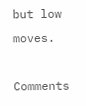but low moves.

Comments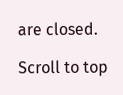are closed.

Scroll to top